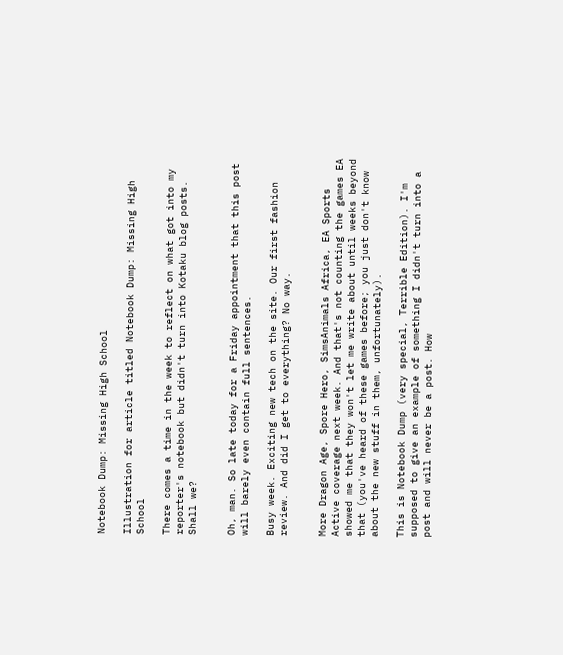Notebook Dump: Missing High School

Illustration for article titled Notebook Dump: Missing High School

There comes a time in the week to reflect on what got into my reporter's notebook but didn't turn into Kotaku blog posts. Shall we?


Oh, man. So late today for a Friday appointment that this post will barely even contain full sentences.

Busy week. Exciting new tech on the site. Our first fashion review. And did I get to everything? No way.


More Dragon Age, Spore Hero, SimsAnimals Africa, EA Sports Active coverage next week. And that's not counting the games EA showed me that they won't let me write about until weeks beyond that (you've heard of these games before; you just don't know about the new stuff in them, unfortunately).

This is Notebook Dump (very special, Terrible Edition). I'm supposed to give an example of something I didn't turn into a post and will never be a post. How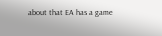about that EA has a game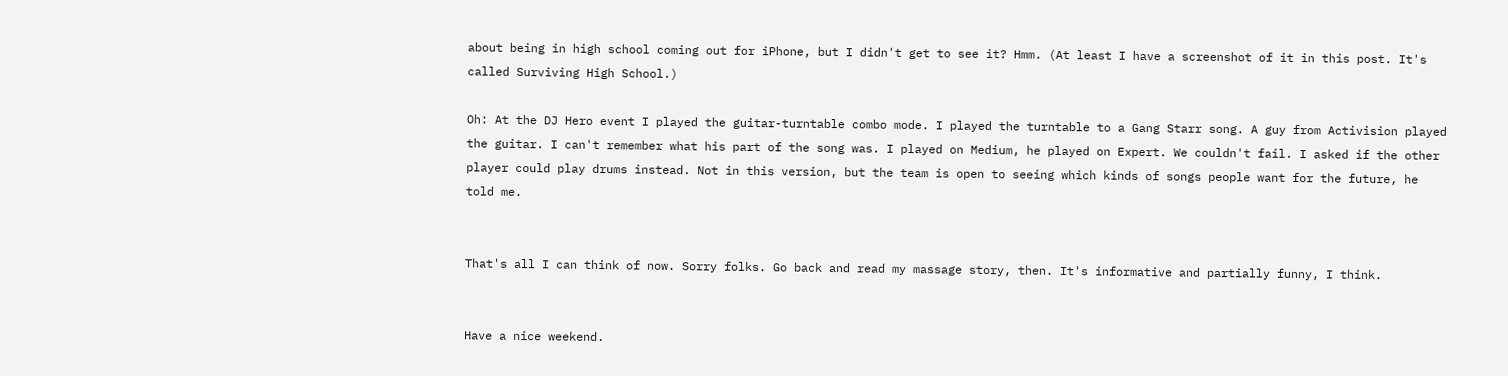about being in high school coming out for iPhone, but I didn't get to see it? Hmm. (At least I have a screenshot of it in this post. It's called Surviving High School.)

Oh: At the DJ Hero event I played the guitar-turntable combo mode. I played the turntable to a Gang Starr song. A guy from Activision played the guitar. I can't remember what his part of the song was. I played on Medium, he played on Expert. We couldn't fail. I asked if the other player could play drums instead. Not in this version, but the team is open to seeing which kinds of songs people want for the future, he told me.


That's all I can think of now. Sorry folks. Go back and read my massage story, then. It's informative and partially funny, I think.


Have a nice weekend.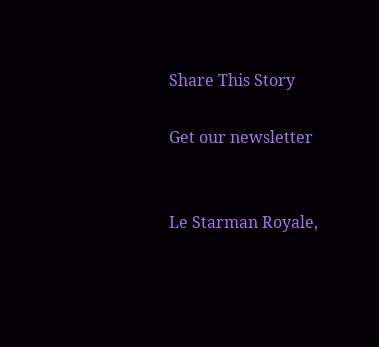Share This Story

Get our newsletter


Le Starman Royale,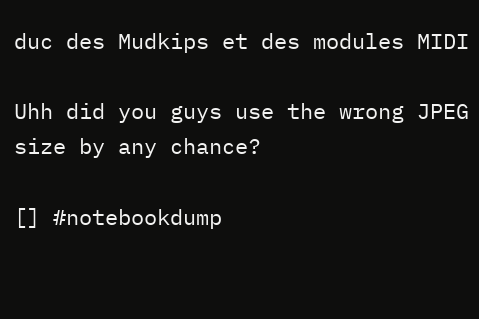duc des Mudkips et des modules MIDI

Uhh did you guys use the wrong JPEG size by any chance?

[] #notebookdump